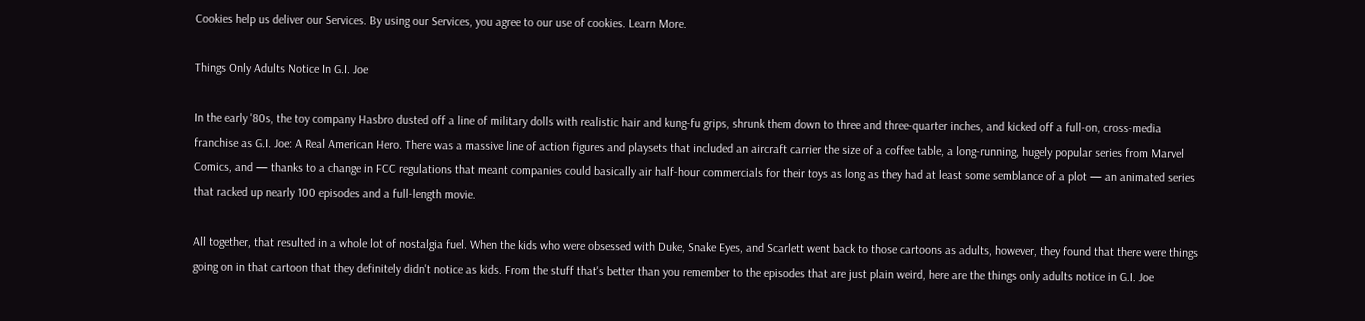Cookies help us deliver our Services. By using our Services, you agree to our use of cookies. Learn More.

Things Only Adults Notice In G.I. Joe

In the early '80s, the toy company Hasbro dusted off a line of military dolls with realistic hair and kung-fu grips, shrunk them down to three and three-quarter inches, and kicked off a full-on, cross-media franchise as G.I. Joe: A Real American Hero. There was a massive line of action figures and playsets that included an aircraft carrier the size of a coffee table, a long-running, hugely popular series from Marvel Comics, and — thanks to a change in FCC regulations that meant companies could basically air half-hour commercials for their toys as long as they had at least some semblance of a plot — an animated series that racked up nearly 100 episodes and a full-length movie.

All together, that resulted in a whole lot of nostalgia fuel. When the kids who were obsessed with Duke, Snake Eyes, and Scarlett went back to those cartoons as adults, however, they found that there were things going on in that cartoon that they definitely didn't notice as kids. From the stuff that's better than you remember to the episodes that are just plain weird, here are the things only adults notice in G.I. Joe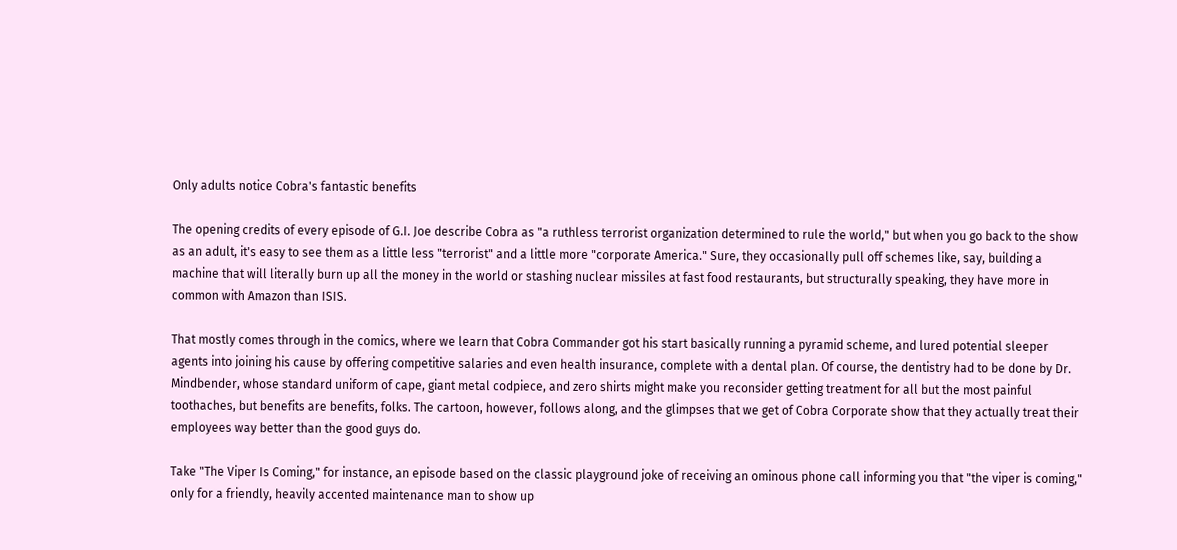Only adults notice Cobra's fantastic benefits

The opening credits of every episode of G.I. Joe describe Cobra as "a ruthless terrorist organization determined to rule the world," but when you go back to the show as an adult, it's easy to see them as a little less "terrorist" and a little more "corporate America." Sure, they occasionally pull off schemes like, say, building a machine that will literally burn up all the money in the world or stashing nuclear missiles at fast food restaurants, but structurally speaking, they have more in common with Amazon than ISIS.

That mostly comes through in the comics, where we learn that Cobra Commander got his start basically running a pyramid scheme, and lured potential sleeper agents into joining his cause by offering competitive salaries and even health insurance, complete with a dental plan. Of course, the dentistry had to be done by Dr. Mindbender, whose standard uniform of cape, giant metal codpiece, and zero shirts might make you reconsider getting treatment for all but the most painful toothaches, but benefits are benefits, folks. The cartoon, however, follows along, and the glimpses that we get of Cobra Corporate show that they actually treat their employees way better than the good guys do.

Take "The Viper Is Coming," for instance, an episode based on the classic playground joke of receiving an ominous phone call informing you that "the viper is coming," only for a friendly, heavily accented maintenance man to show up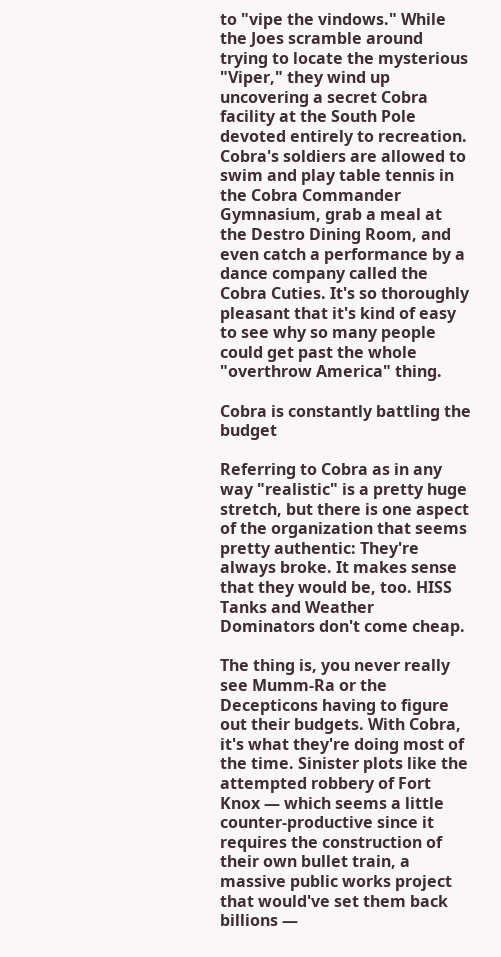to "vipe the vindows." While the Joes scramble around trying to locate the mysterious "Viper," they wind up uncovering a secret Cobra facility at the South Pole devoted entirely to recreation. Cobra's soldiers are allowed to swim and play table tennis in the Cobra Commander Gymnasium, grab a meal at the Destro Dining Room, and even catch a performance by a dance company called the Cobra Cuties. It's so thoroughly pleasant that it's kind of easy to see why so many people could get past the whole "overthrow America" thing.

Cobra is constantly battling the budget

Referring to Cobra as in any way "realistic" is a pretty huge stretch, but there is one aspect of the organization that seems pretty authentic: They're always broke. It makes sense that they would be, too. HISS Tanks and Weather Dominators don't come cheap.

The thing is, you never really see Mumm-Ra or the Decepticons having to figure out their budgets. With Cobra, it's what they're doing most of the time. Sinister plots like the attempted robbery of Fort Knox — which seems a little counter-productive since it requires the construction of their own bullet train, a massive public works project that would've set them back billions —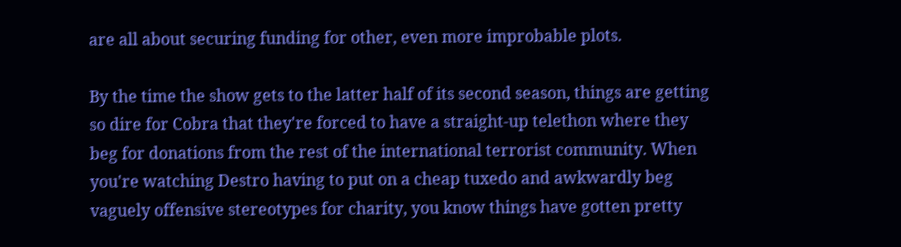are all about securing funding for other, even more improbable plots.

By the time the show gets to the latter half of its second season, things are getting so dire for Cobra that they're forced to have a straight-up telethon where they beg for donations from the rest of the international terrorist community. When you're watching Destro having to put on a cheap tuxedo and awkwardly beg vaguely offensive stereotypes for charity, you know things have gotten pretty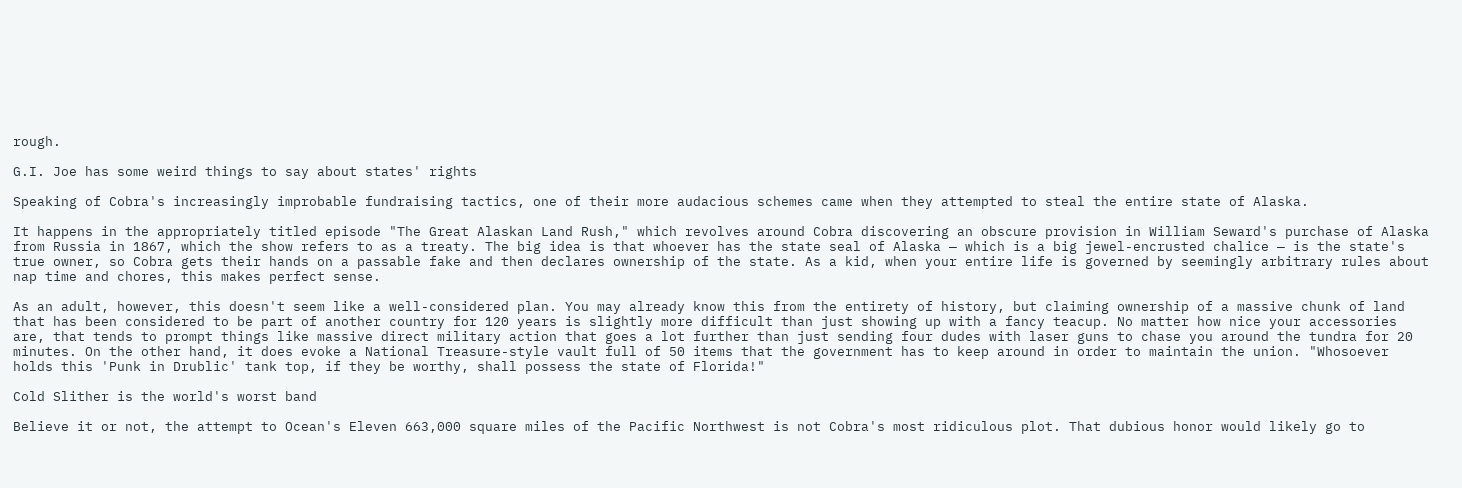rough.

G.I. Joe has some weird things to say about states' rights

Speaking of Cobra's increasingly improbable fundraising tactics, one of their more audacious schemes came when they attempted to steal the entire state of Alaska.

It happens in the appropriately titled episode "The Great Alaskan Land Rush," which revolves around Cobra discovering an obscure provision in William Seward's purchase of Alaska from Russia in 1867, which the show refers to as a treaty. The big idea is that whoever has the state seal of Alaska — which is a big jewel-encrusted chalice — is the state's true owner, so Cobra gets their hands on a passable fake and then declares ownership of the state. As a kid, when your entire life is governed by seemingly arbitrary rules about nap time and chores, this makes perfect sense.

As an adult, however, this doesn't seem like a well-considered plan. You may already know this from the entirety of history, but claiming ownership of a massive chunk of land that has been considered to be part of another country for 120 years is slightly more difficult than just showing up with a fancy teacup. No matter how nice your accessories are, that tends to prompt things like massive direct military action that goes a lot further than just sending four dudes with laser guns to chase you around the tundra for 20 minutes. On the other hand, it does evoke a National Treasure-style vault full of 50 items that the government has to keep around in order to maintain the union. "Whosoever holds this 'Punk in Drublic' tank top, if they be worthy, shall possess the state of Florida!"

Cold Slither is the world's worst band

Believe it or not, the attempt to Ocean's Eleven 663,000 square miles of the Pacific Northwest is not Cobra's most ridiculous plot. That dubious honor would likely go to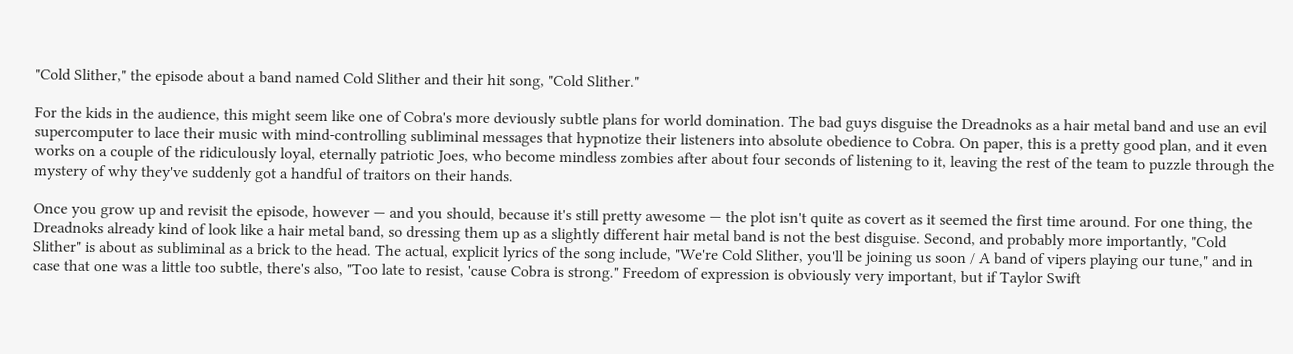"Cold Slither," the episode about a band named Cold Slither and their hit song, "Cold Slither."

For the kids in the audience, this might seem like one of Cobra's more deviously subtle plans for world domination. The bad guys disguise the Dreadnoks as a hair metal band and use an evil supercomputer to lace their music with mind-controlling subliminal messages that hypnotize their listeners into absolute obedience to Cobra. On paper, this is a pretty good plan, and it even works on a couple of the ridiculously loyal, eternally patriotic Joes, who become mindless zombies after about four seconds of listening to it, leaving the rest of the team to puzzle through the mystery of why they've suddenly got a handful of traitors on their hands.

Once you grow up and revisit the episode, however — and you should, because it's still pretty awesome — the plot isn't quite as covert as it seemed the first time around. For one thing, the Dreadnoks already kind of look like a hair metal band, so dressing them up as a slightly different hair metal band is not the best disguise. Second, and probably more importantly, "Cold Slither" is about as subliminal as a brick to the head. The actual, explicit lyrics of the song include, "We're Cold Slither, you'll be joining us soon / A band of vipers playing our tune," and in case that one was a little too subtle, there's also, "Too late to resist, 'cause Cobra is strong." Freedom of expression is obviously very important, but if Taylor Swift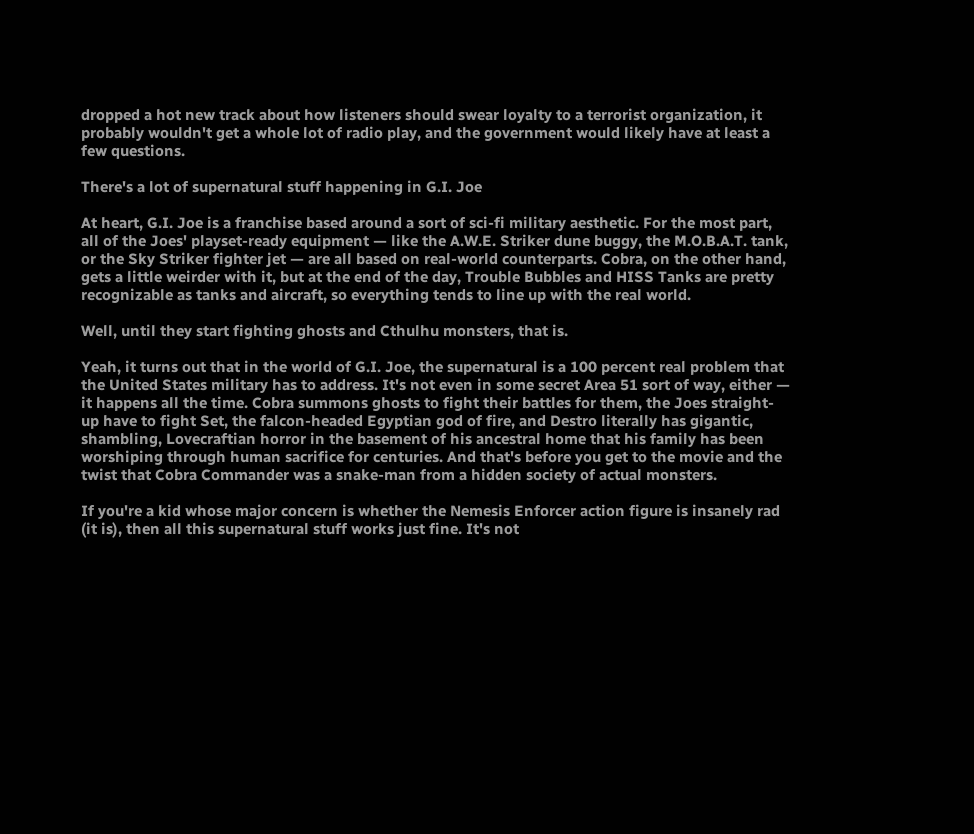dropped a hot new track about how listeners should swear loyalty to a terrorist organization, it probably wouldn't get a whole lot of radio play, and the government would likely have at least a few questions.

There's a lot of supernatural stuff happening in G.I. Joe

At heart, G.I. Joe is a franchise based around a sort of sci-fi military aesthetic. For the most part, all of the Joes' playset-ready equipment — like the A.W.E. Striker dune buggy, the M.O.B.A.T. tank, or the Sky Striker fighter jet — are all based on real-world counterparts. Cobra, on the other hand, gets a little weirder with it, but at the end of the day, Trouble Bubbles and HISS Tanks are pretty recognizable as tanks and aircraft, so everything tends to line up with the real world.

Well, until they start fighting ghosts and Cthulhu monsters, that is.

Yeah, it turns out that in the world of G.I. Joe, the supernatural is a 100 percent real problem that the United States military has to address. It's not even in some secret Area 51 sort of way, either — it happens all the time. Cobra summons ghosts to fight their battles for them, the Joes straight-up have to fight Set, the falcon-headed Egyptian god of fire, and Destro literally has gigantic, shambling, Lovecraftian horror in the basement of his ancestral home that his family has been worshiping through human sacrifice for centuries. And that's before you get to the movie and the twist that Cobra Commander was a snake-man from a hidden society of actual monsters.

If you're a kid whose major concern is whether the Nemesis Enforcer action figure is insanely rad (it is), then all this supernatural stuff works just fine. It's not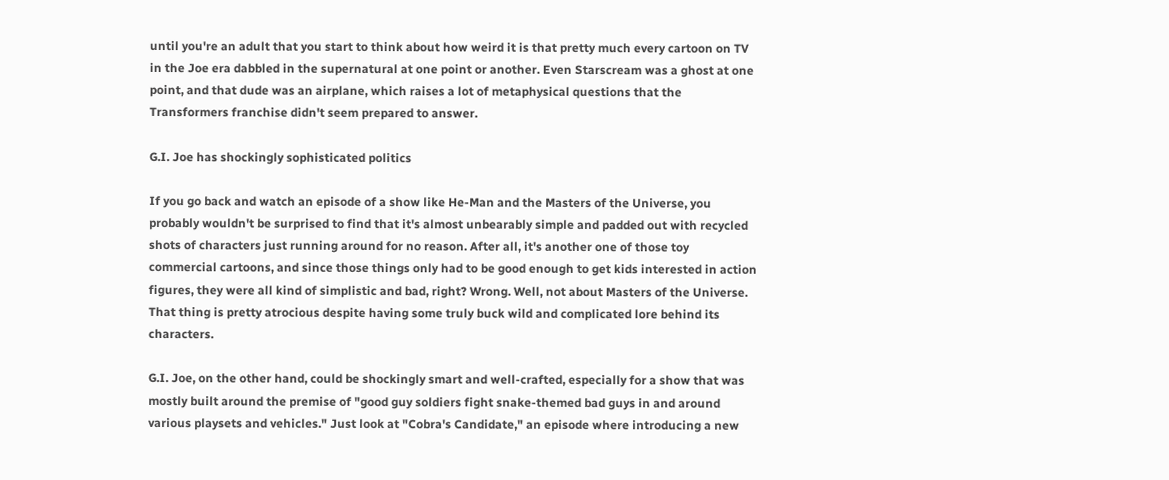until you're an adult that you start to think about how weird it is that pretty much every cartoon on TV in the Joe era dabbled in the supernatural at one point or another. Even Starscream was a ghost at one point, and that dude was an airplane, which raises a lot of metaphysical questions that the Transformers franchise didn't seem prepared to answer.

G.I. Joe has shockingly sophisticated politics

If you go back and watch an episode of a show like He-Man and the Masters of the Universe, you probably wouldn't be surprised to find that it's almost unbearably simple and padded out with recycled shots of characters just running around for no reason. After all, it's another one of those toy commercial cartoons, and since those things only had to be good enough to get kids interested in action figures, they were all kind of simplistic and bad, right? Wrong. Well, not about Masters of the Universe. That thing is pretty atrocious despite having some truly buck wild and complicated lore behind its characters.

G.I. Joe, on the other hand, could be shockingly smart and well-crafted, especially for a show that was mostly built around the premise of "good guy soldiers fight snake-themed bad guys in and around various playsets and vehicles." Just look at "Cobra's Candidate," an episode where introducing a new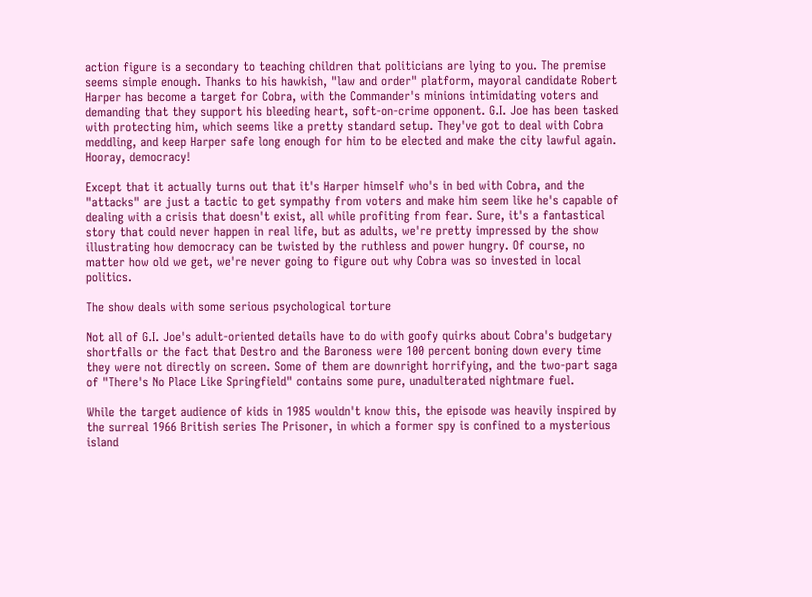action figure is a secondary to teaching children that politicians are lying to you. The premise seems simple enough. Thanks to his hawkish, "law and order" platform, mayoral candidate Robert Harper has become a target for Cobra, with the Commander's minions intimidating voters and demanding that they support his bleeding heart, soft-on-crime opponent. G.I. Joe has been tasked with protecting him, which seems like a pretty standard setup. They've got to deal with Cobra meddling, and keep Harper safe long enough for him to be elected and make the city lawful again. Hooray, democracy!

Except that it actually turns out that it's Harper himself who's in bed with Cobra, and the "attacks" are just a tactic to get sympathy from voters and make him seem like he's capable of dealing with a crisis that doesn't exist, all while profiting from fear. Sure, it's a fantastical story that could never happen in real life, but as adults, we're pretty impressed by the show illustrating how democracy can be twisted by the ruthless and power hungry. Of course, no matter how old we get, we're never going to figure out why Cobra was so invested in local politics.

The show deals with some serious psychological torture

Not all of G.I. Joe's adult-oriented details have to do with goofy quirks about Cobra's budgetary shortfalls or the fact that Destro and the Baroness were 100 percent boning down every time they were not directly on screen. Some of them are downright horrifying, and the two-part saga of "There's No Place Like Springfield" contains some pure, unadulterated nightmare fuel.

While the target audience of kids in 1985 wouldn't know this, the episode was heavily inspired by the surreal 1966 British series The Prisoner, in which a former spy is confined to a mysterious island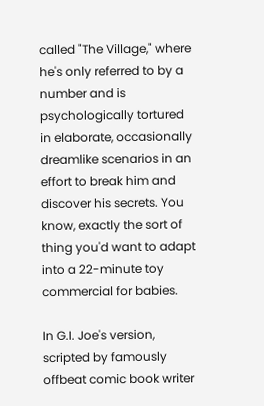called "The Village," where he's only referred to by a number and is psychologically tortured in elaborate, occasionally dreamlike scenarios in an effort to break him and discover his secrets. You know, exactly the sort of thing you'd want to adapt into a 22-minute toy commercial for babies.

In G.I. Joe's version, scripted by famously offbeat comic book writer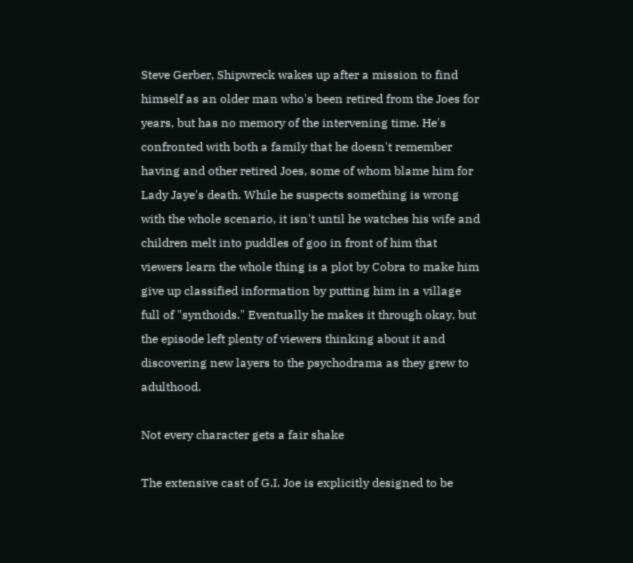Steve Gerber, Shipwreck wakes up after a mission to find himself as an older man who's been retired from the Joes for years, but has no memory of the intervening time. He's confronted with both a family that he doesn't remember having and other retired Joes, some of whom blame him for Lady Jaye's death. While he suspects something is wrong with the whole scenario, it isn't until he watches his wife and children melt into puddles of goo in front of him that viewers learn the whole thing is a plot by Cobra to make him give up classified information by putting him in a village full of "synthoids." Eventually he makes it through okay, but the episode left plenty of viewers thinking about it and discovering new layers to the psychodrama as they grew to adulthood.

Not every character gets a fair shake

The extensive cast of G.I. Joe is explicitly designed to be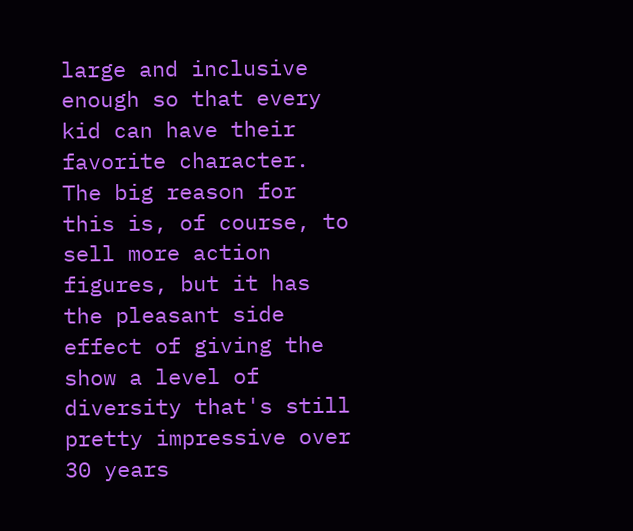large and inclusive enough so that every kid can have their favorite character. The big reason for this is, of course, to sell more action figures, but it has the pleasant side effect of giving the show a level of diversity that's still pretty impressive over 30 years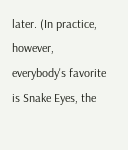later. (In practice, however, everybody's favorite is Snake Eyes, the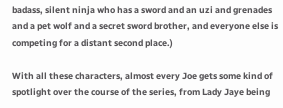badass, silent ninja who has a sword and an uzi and grenades and a pet wolf and a secret sword brother, and everyone else is competing for a distant second place.)

With all these characters, almost every Joe gets some kind of spotlight over the course of the series, from Lady Jaye being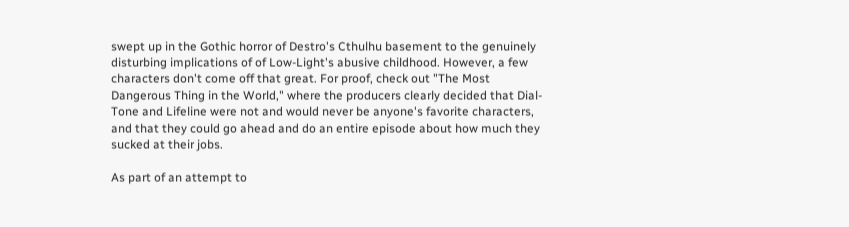swept up in the Gothic horror of Destro's Cthulhu basement to the genuinely disturbing implications of of Low-Light's abusive childhood. However, a few characters don't come off that great. For proof, check out "The Most Dangerous Thing in the World," where the producers clearly decided that Dial-Tone and Lifeline were not and would never be anyone's favorite characters, and that they could go ahead and do an entire episode about how much they sucked at their jobs.

As part of an attempt to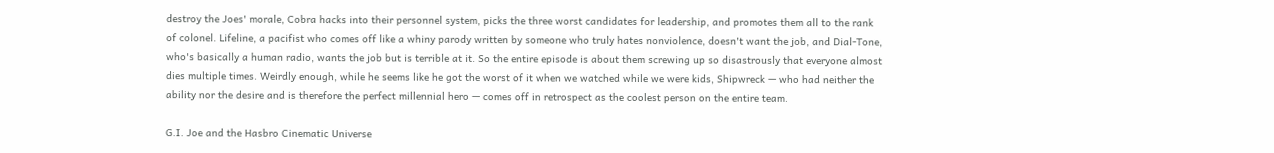destroy the Joes' morale, Cobra hacks into their personnel system, picks the three worst candidates for leadership, and promotes them all to the rank of colonel. Lifeline, a pacifist who comes off like a whiny parody written by someone who truly hates nonviolence, doesn't want the job, and Dial-Tone, who's basically a human radio, wants the job but is terrible at it. So the entire episode is about them screwing up so disastrously that everyone almost dies multiple times. Weirdly enough, while he seems like he got the worst of it when we watched while we were kids, Shipwreck — who had neither the ability nor the desire and is therefore the perfect millennial hero — comes off in retrospect as the coolest person on the entire team.

G.I. Joe and the Hasbro Cinematic Universe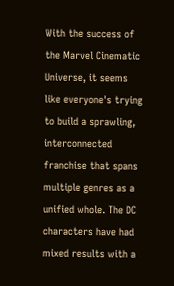With the success of the Marvel Cinematic Universe, it seems like everyone's trying to build a sprawling, interconnected franchise that spans multiple genres as a unified whole. The DC characters have had mixed results with a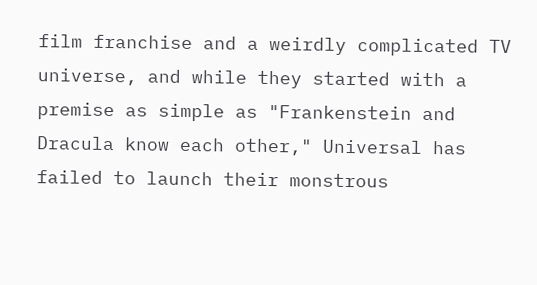film franchise and a weirdly complicated TV universe, and while they started with a premise as simple as "Frankenstein and Dracula know each other," Universal has failed to launch their monstrous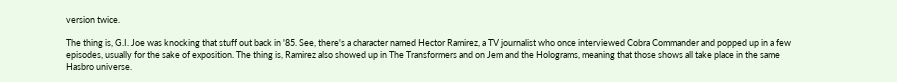version twice.

The thing is, G.I. Joe was knocking that stuff out back in '85. See, there's a character named Hector Ramirez, a TV journalist who once interviewed Cobra Commander and popped up in a few episodes, usually for the sake of exposition. The thing is, Ramirez also showed up in The Transformers and on Jem and the Holograms, meaning that those shows all take place in the same Hasbro universe.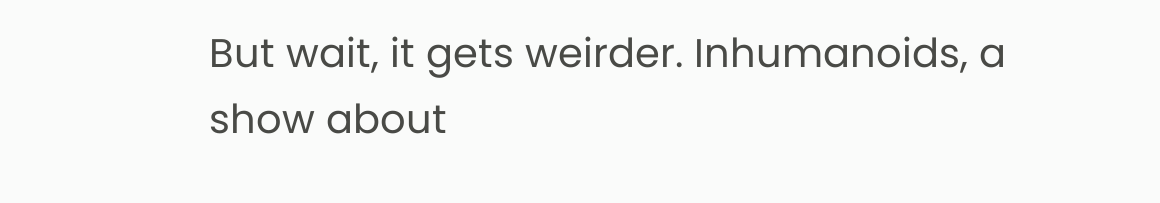But wait, it gets weirder. Inhumanoids, a show about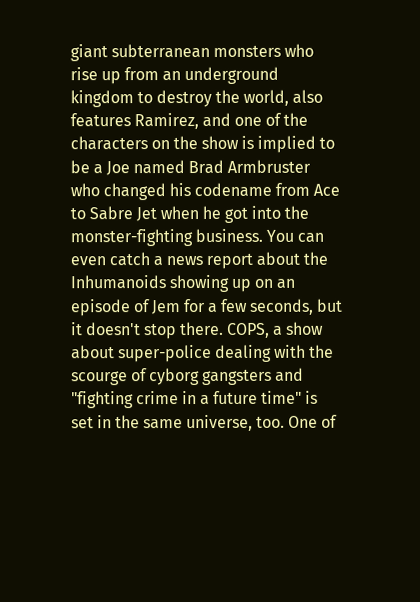giant subterranean monsters who rise up from an underground kingdom to destroy the world, also features Ramirez, and one of the characters on the show is implied to be a Joe named Brad Armbruster who changed his codename from Ace to Sabre Jet when he got into the monster-fighting business. You can even catch a news report about the Inhumanoids showing up on an episode of Jem for a few seconds, but it doesn't stop there. COPS, a show about super-police dealing with the scourge of cyborg gangsters and "fighting crime in a future time" is set in the same universe, too. One of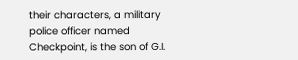their characters, a military police officer named Checkpoint, is the son of G.I.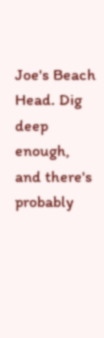Joe's Beach Head. Dig deep enough, and there's probably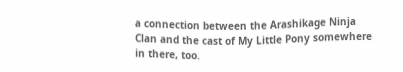a connection between the Arashikage Ninja Clan and the cast of My Little Pony somewhere in there, too.